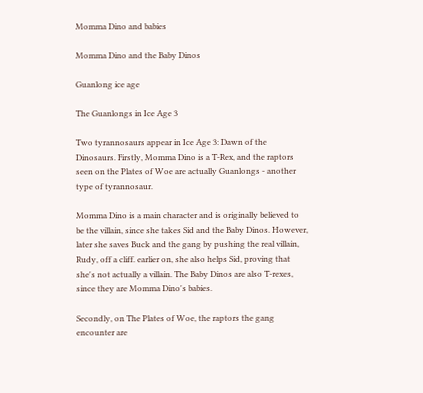Momma Dino and babies

Momma Dino and the Baby Dinos

Guanlong ice age

The Guanlongs in Ice Age 3

Two tyrannosaurs appear in Ice Age 3: Dawn of the Dinosaurs. Firstly, Momma Dino is a T-Rex, and the raptors seen on the Plates of Woe are actually Guanlongs - another type of tyrannosaur.

Momma Dino is a main character and is originally believed to be the villain, since she takes Sid and the Baby Dinos. However, later she saves Buck and the gang by pushing the real villain, Rudy, off a cliff. earlier on, she also helps Sid, proving that she's not actually a villain. The Baby Dinos are also T-rexes, since they are Momma Dino's babies.

Secondly, on The Plates of Woe, the raptors the gang encounter are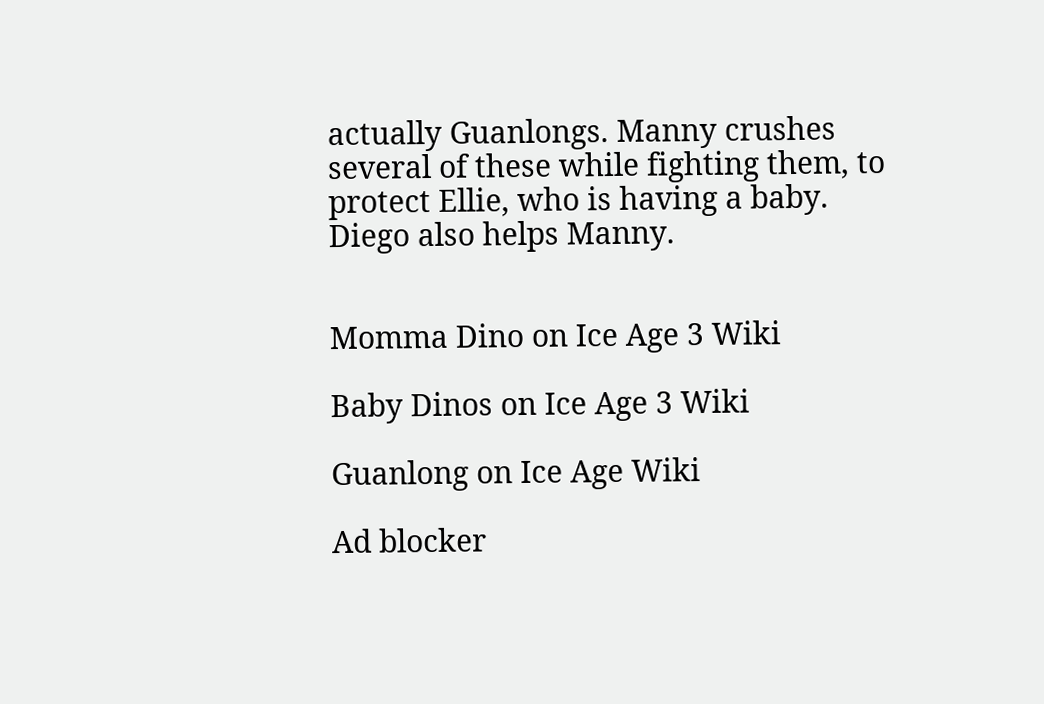actually Guanlongs. Manny crushes several of these while fighting them, to protect Ellie, who is having a baby. Diego also helps Manny.


Momma Dino on Ice Age 3 Wiki

Baby Dinos on Ice Age 3 Wiki

Guanlong on Ice Age Wiki

Ad blocker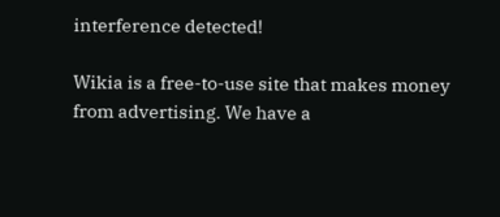interference detected!

Wikia is a free-to-use site that makes money from advertising. We have a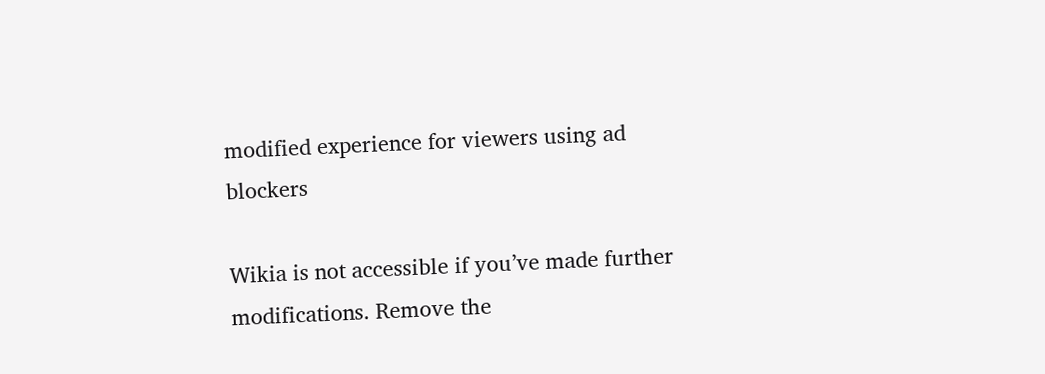modified experience for viewers using ad blockers

Wikia is not accessible if you’ve made further modifications. Remove the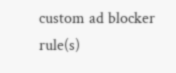custom ad blocker rule(s)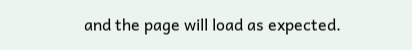and the page will load as expected.